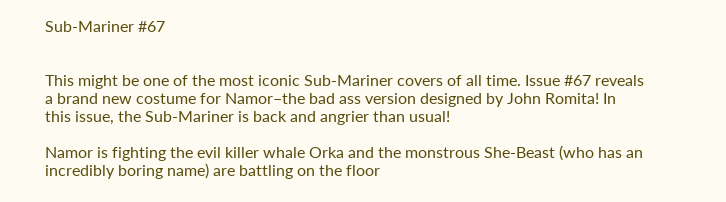Sub-Mariner #67


This might be one of the most iconic Sub-Mariner covers of all time. Issue #67 reveals a brand new costume for Namor–the bad ass version designed by John Romita! In this issue, the Sub-Mariner is back and angrier than usual!

Namor is fighting the evil killer whale Orka and the monstrous She-Beast (who has an incredibly boring name) are battling on the floor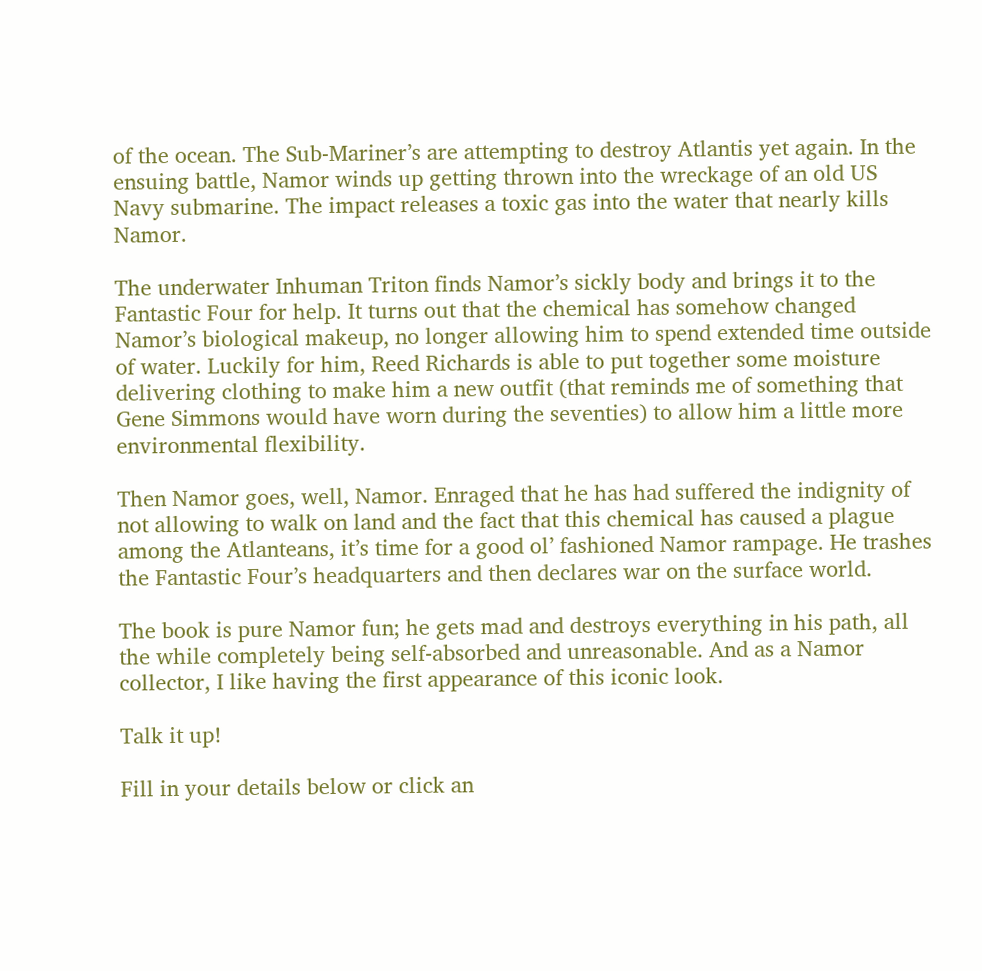of the ocean. The Sub-Mariner’s are attempting to destroy Atlantis yet again. In the ensuing battle, Namor winds up getting thrown into the wreckage of an old US Navy submarine. The impact releases a toxic gas into the water that nearly kills Namor.

The underwater Inhuman Triton finds Namor’s sickly body and brings it to the Fantastic Four for help. It turns out that the chemical has somehow changed Namor’s biological makeup, no longer allowing him to spend extended time outside of water. Luckily for him, Reed Richards is able to put together some moisture delivering clothing to make him a new outfit (that reminds me of something that Gene Simmons would have worn during the seventies) to allow him a little more environmental flexibility.

Then Namor goes, well, Namor. Enraged that he has had suffered the indignity of not allowing to walk on land and the fact that this chemical has caused a plague among the Atlanteans, it’s time for a good ol’ fashioned Namor rampage. He trashes the Fantastic Four’s headquarters and then declares war on the surface world.

The book is pure Namor fun; he gets mad and destroys everything in his path, all the while completely being self-absorbed and unreasonable. And as a Namor collector, I like having the first appearance of this iconic look.

Talk it up!

Fill in your details below or click an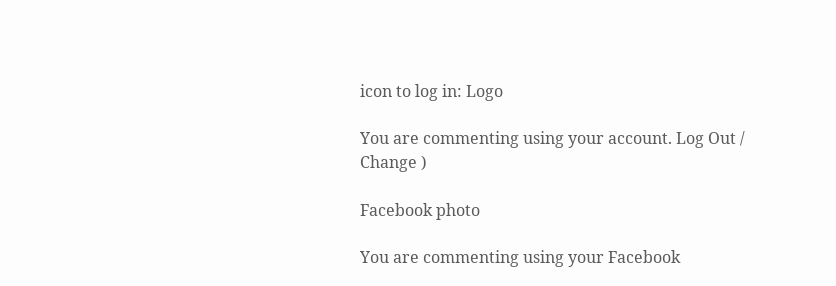icon to log in: Logo

You are commenting using your account. Log Out /  Change )

Facebook photo

You are commenting using your Facebook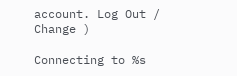account. Log Out /  Change )

Connecting to %s